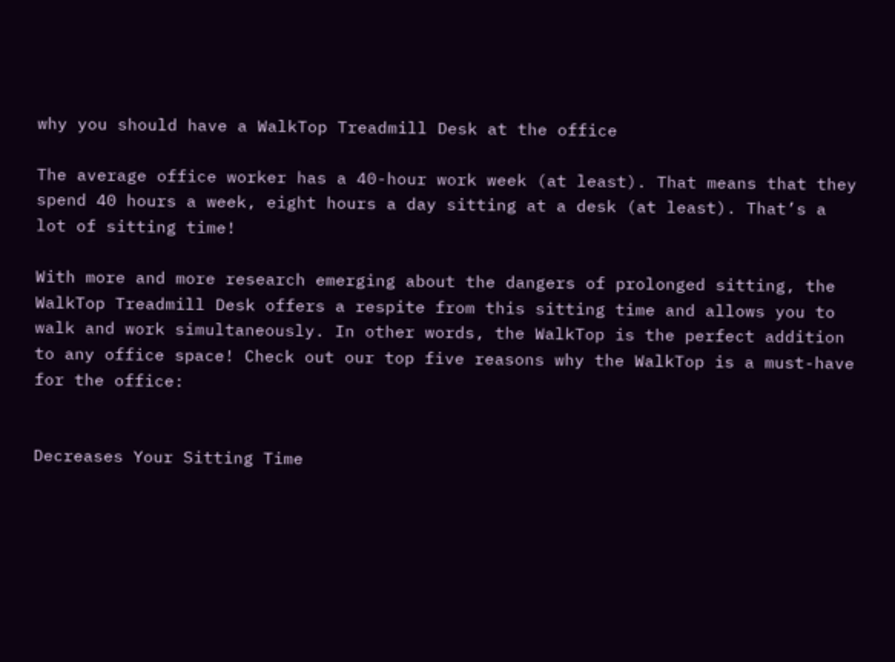why you should have a WalkTop Treadmill Desk at the office

The average office worker has a 40-hour work week (at least). That means that they spend 40 hours a week, eight hours a day sitting at a desk (at least). That’s a lot of sitting time!

With more and more research emerging about the dangers of prolonged sitting, the WalkTop Treadmill Desk offers a respite from this sitting time and allows you to walk and work simultaneously. In other words, the WalkTop is the perfect addition to any office space! Check out our top five reasons why the WalkTop is a must-have for the office:


Decreases Your Sitting Time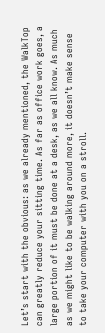Let’s start with the obvious: as we already mentioned, the WalkTop can greatly reduce your sitting time. As far as office work goes, a large portion of it must be done at a desk, as we all know. As much as we might like to be walking around more, it doesn’t make sense to take your computer with you on a stroll.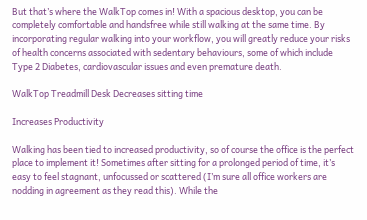But that’s where the WalkTop comes in! With a spacious desktop, you can be completely comfortable and handsfree while still walking at the same time. By incorporating regular walking into your workflow, you will greatly reduce your risks of health concerns associated with sedentary behaviours, some of which include Type 2 Diabetes, cardiovascular issues and even premature death.

WalkTop Treadmill Desk Decreases sitting time

Increases Productivity

Walking has been tied to increased productivity, so of course the office is the perfect place to implement it! Sometimes after sitting for a prolonged period of time, it’s easy to feel stagnant, unfocussed or scattered (I’m sure all office workers are nodding in agreement as they read this). While the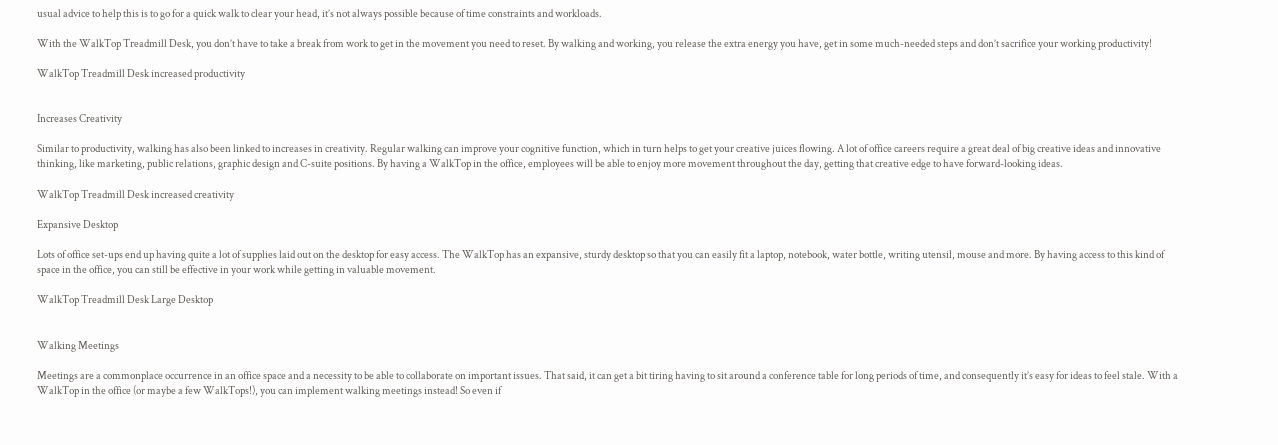usual advice to help this is to go for a quick walk to clear your head, it’s not always possible because of time constraints and workloads.

With the WalkTop Treadmill Desk, you don’t have to take a break from work to get in the movement you need to reset. By walking and working, you release the extra energy you have, get in some much-needed steps and don’t sacrifice your working productivity!

WalkTop Treadmill Desk increased productivity


Increases Creativity

Similar to productivity, walking has also been linked to increases in creativity. Regular walking can improve your cognitive function, which in turn helps to get your creative juices flowing. A lot of office careers require a great deal of big creative ideas and innovative thinking, like marketing, public relations, graphic design and C-suite positions. By having a WalkTop in the office, employees will be able to enjoy more movement throughout the day, getting that creative edge to have forward-looking ideas.

WalkTop Treadmill Desk increased creativity

Expansive Desktop

Lots of office set-ups end up having quite a lot of supplies laid out on the desktop for easy access. The WalkTop has an expansive, sturdy desktop so that you can easily fit a laptop, notebook, water bottle, writing utensil, mouse and more. By having access to this kind of space in the office, you can still be effective in your work while getting in valuable movement.

WalkTop Treadmill Desk Large Desktop


Walking Meetings

Meetings are a commonplace occurrence in an office space and a necessity to be able to collaborate on important issues. That said, it can get a bit tiring having to sit around a conference table for long periods of time, and consequently it’s easy for ideas to feel stale. With a WalkTop in the office (or maybe a few WalkTops!), you can implement walking meetings instead! So even if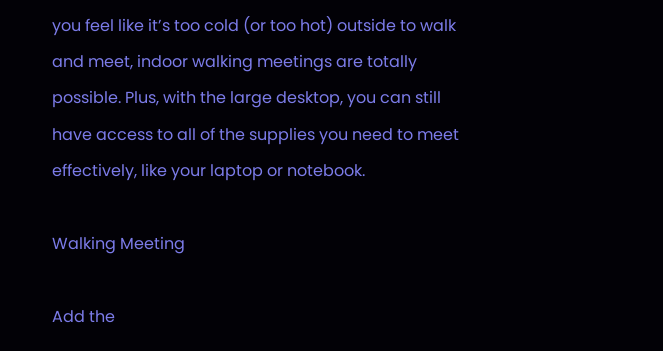you feel like it’s too cold (or too hot) outside to walk and meet, indoor walking meetings are totally possible. Plus, with the large desktop, you can still have access to all of the supplies you need to meet effectively, like your laptop or notebook.

Walking Meeting

Add the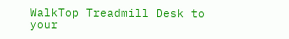WalkTop Treadmill Desk to your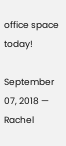office space today!

September 07, 2018 — Rachel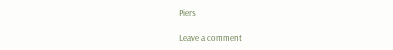Piers

Leave a comment